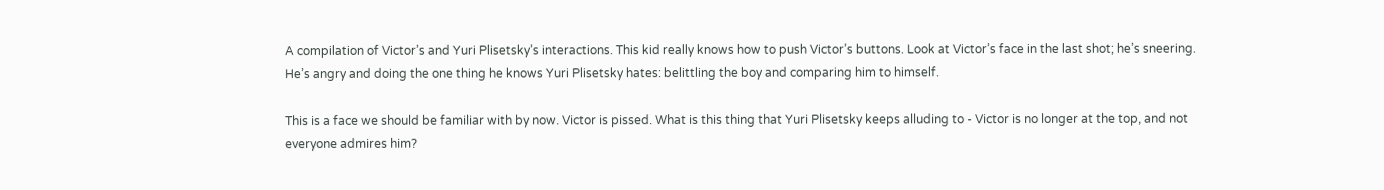A compilation of Victor’s and Yuri Plisetsky’s interactions. This kid really knows how to push Victor’s buttons. Look at Victor’s face in the last shot; he’s sneering. He’s angry and doing the one thing he knows Yuri Plisetsky hates: belittling the boy and comparing him to himself.

This is a face we should be familiar with by now. Victor is pissed. What is this thing that Yuri Plisetsky keeps alluding to - Victor is no longer at the top, and not everyone admires him?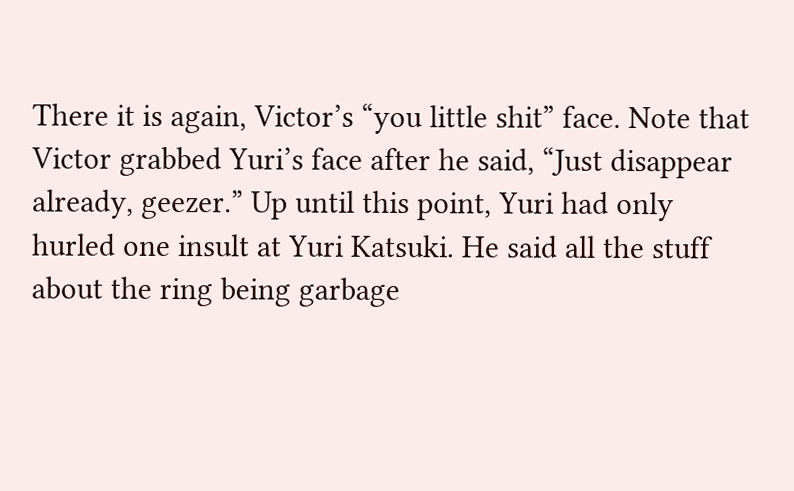There it is again, Victor’s “you little shit” face. Note that Victor grabbed Yuri’s face after he said, “Just disappear already, geezer.” Up until this point, Yuri had only hurled one insult at Yuri Katsuki. He said all the stuff about the ring being garbage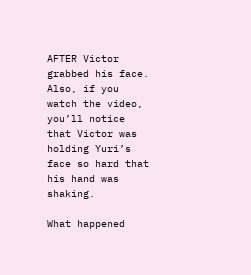AFTER Victor grabbed his face. Also, if you watch the video, you’ll notice that Victor was holding Yuri’s face so hard that his hand was shaking.

What happened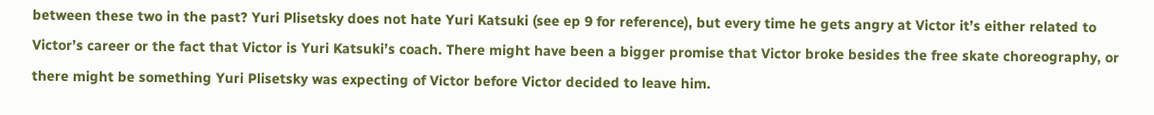between these two in the past? Yuri Plisetsky does not hate Yuri Katsuki (see ep 9 for reference), but every time he gets angry at Victor it’s either related to Victor’s career or the fact that Victor is Yuri Katsuki’s coach. There might have been a bigger promise that Victor broke besides the free skate choreography, or there might be something Yuri Plisetsky was expecting of Victor before Victor decided to leave him.